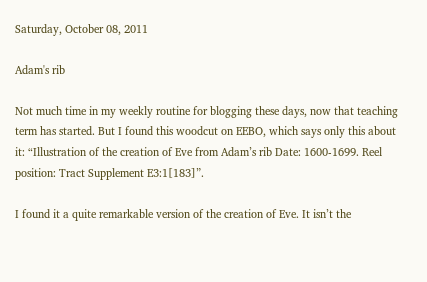Saturday, October 08, 2011

Adam's rib

Not much time in my weekly routine for blogging these days, now that teaching term has started. But I found this woodcut on EEBO, which says only this about it: “Illustration of the creation of Eve from Adam’s rib Date: 1600-1699. Reel position: Tract Supplement E3:1[183]”.

I found it a quite remarkable version of the creation of Eve. It isn’t the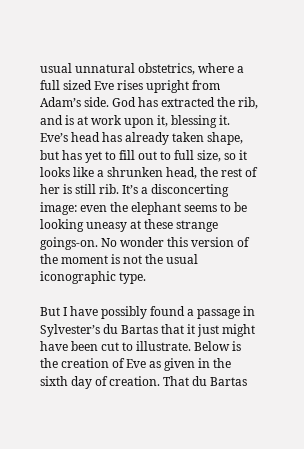usual unnatural obstetrics, where a full sized Eve rises upright from Adam’s side. God has extracted the rib, and is at work upon it, blessing it. Eve’s head has already taken shape, but has yet to fill out to full size, so it looks like a shrunken head, the rest of her is still rib. It’s a disconcerting image: even the elephant seems to be looking uneasy at these strange goings-on. No wonder this version of the moment is not the usual iconographic type.

But I have possibly found a passage in Sylvester’s du Bartas that it just might have been cut to illustrate. Below is the creation of Eve as given in the sixth day of creation. That du Bartas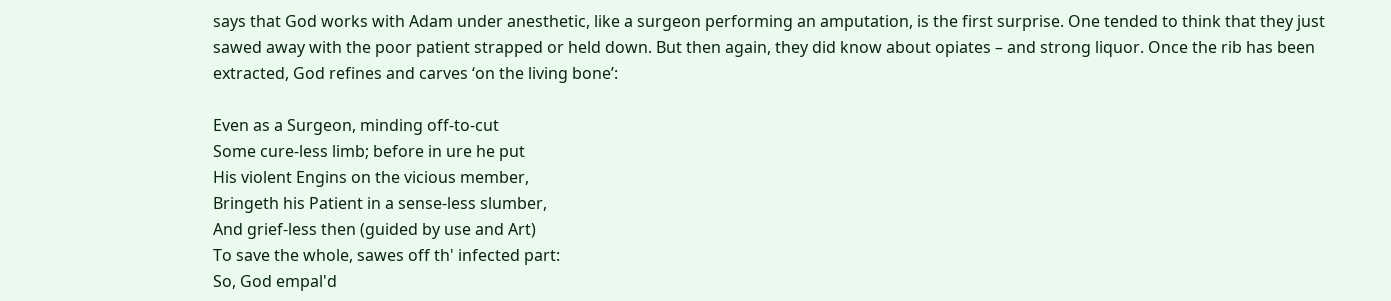says that God works with Adam under anesthetic, like a surgeon performing an amputation, is the first surprise. One tended to think that they just sawed away with the poor patient strapped or held down. But then again, they did know about opiates – and strong liquor. Once the rib has been extracted, God refines and carves ‘on the living bone’:

Even as a Surgeon, minding off-to-cut
Some cure-less limb; before in ure he put
His violent Engins on the vicious member,
Bringeth his Patient in a sense-less slumber,
And grief-less then (guided by use and Art)
To save the whole, sawes off th' infected part:
So, God empal'd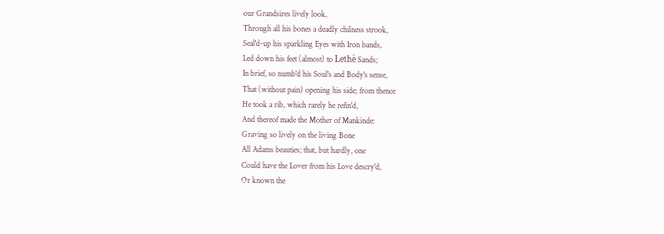our Grandsires lively look,
Through all his bones a deadly chilness strook,
Seal'd-up his sparkling Eyes with Iron bands,
Led down his feet (almost) to Lethè Sands;
In brief, so numb'd his Soul's and Body's sense,
That (without pain) opening his side; from thence
He took a rib, which rarely he refin'd,
And thereof made the Mother of Mankinde:
Graving so lively on the living Bone
All Adams beauties; that, but hardly, one
Could have the Lover from his Love descry'd,
Or known the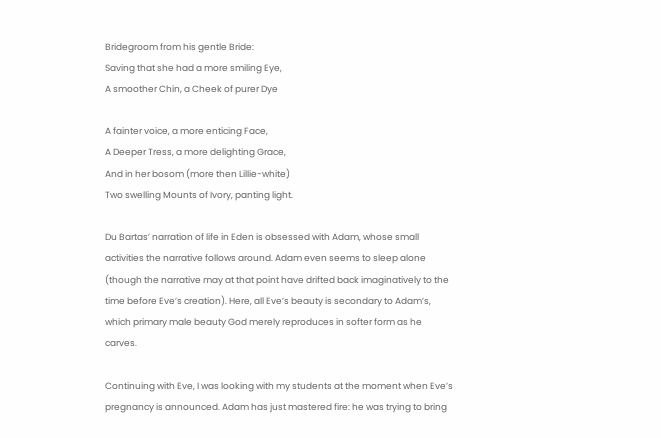Bridegroom from his gentle Bride:
Saving that she had a more smiling Eye,
A smoother Chin, a Cheek of purer Dye

A fainter voice, a more enticing Face,
A Deeper Tress, a more delighting Grace,
And in her bosom (more then Lillie-white)
Two swelling Mounts of Ivory, panting light.

Du Bartas’ narration of life in Eden is obsessed with Adam, whose small activities the narrative follows around. Adam even seems to sleep alone (though the narrative may at that point have drifted back imaginatively to the time before Eve’s creation). Here, all Eve’s beauty is secondary to Adam’s, which primary male beauty God merely reproduces in softer form as he carves.

Continuing with Eve, I was looking with my students at the moment when Eve’s pregnancy is announced. Adam has just mastered fire: he was trying to bring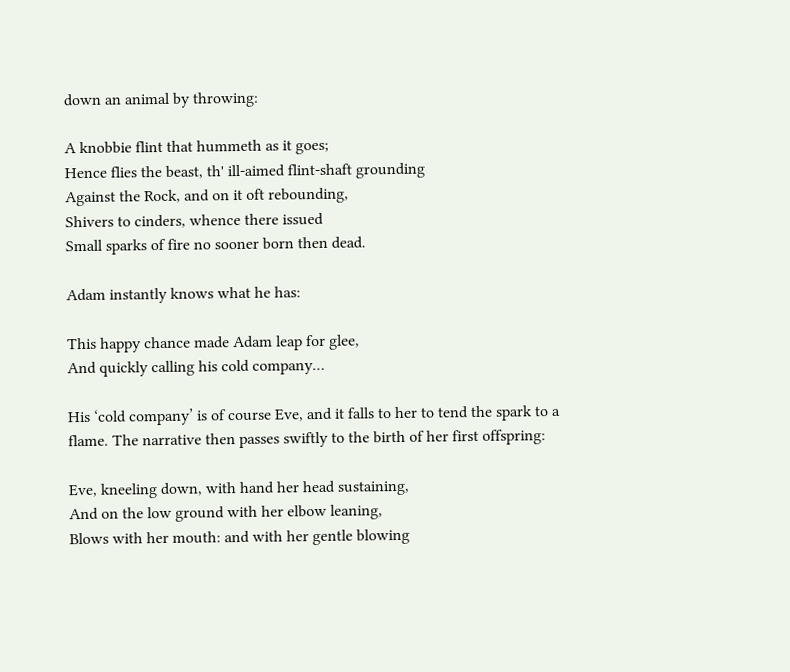down an animal by throwing:

A knobbie flint that hummeth as it goes;
Hence flies the beast, th' ill-aimed flint-shaft grounding
Against the Rock, and on it oft rebounding,
Shivers to cinders, whence there issued
Small sparks of fire no sooner born then dead.

Adam instantly knows what he has:

This happy chance made Adam leap for glee,
And quickly calling his cold company…

His ‘cold company’ is of course Eve, and it falls to her to tend the spark to a flame. The narrative then passes swiftly to the birth of her first offspring:

Eve, kneeling down, with hand her head sustaining,
And on the low ground with her elbow leaning,
Blows with her mouth: and with her gentle blowing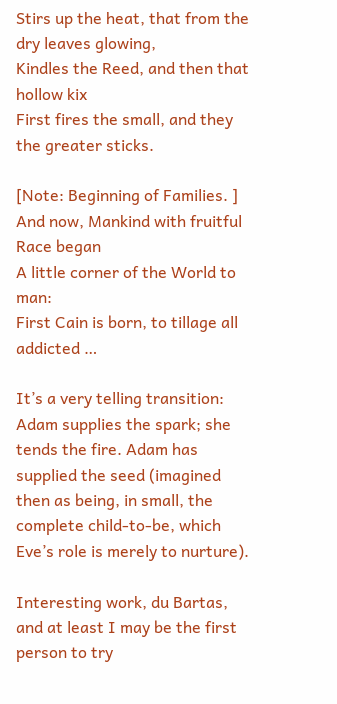Stirs up the heat, that from the dry leaves glowing,
Kindles the Reed, and then that hollow kix
First fires the small, and they the greater sticks.

[Note: Beginning of Families. ]
And now, Mankind with fruitful Race began
A little corner of the World to man:
First Cain is born, to tillage all addicted …

It’s a very telling transition: Adam supplies the spark; she tends the fire. Adam has supplied the seed (imagined then as being, in small, the complete child-to-be, which Eve’s role is merely to nurture).

Interesting work, du Bartas, and at least I may be the first person to try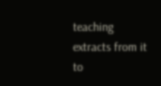teaching extracts from it to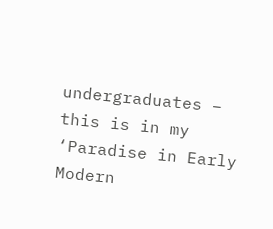undergraduates – this is in my ‘Paradise in Early Modern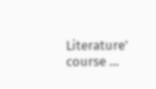Literature’ course …